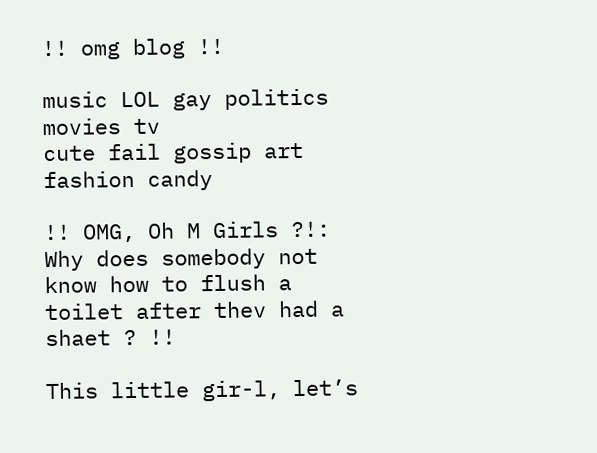!! omg blog !!

music LOL gay politics movies tv
cute fail gossip art fashion candy

!! OMG, Oh M Girls ?!: Why does somebody not know how to flush a toilet after thev had a shaet ? !!

This little gir-l, let’s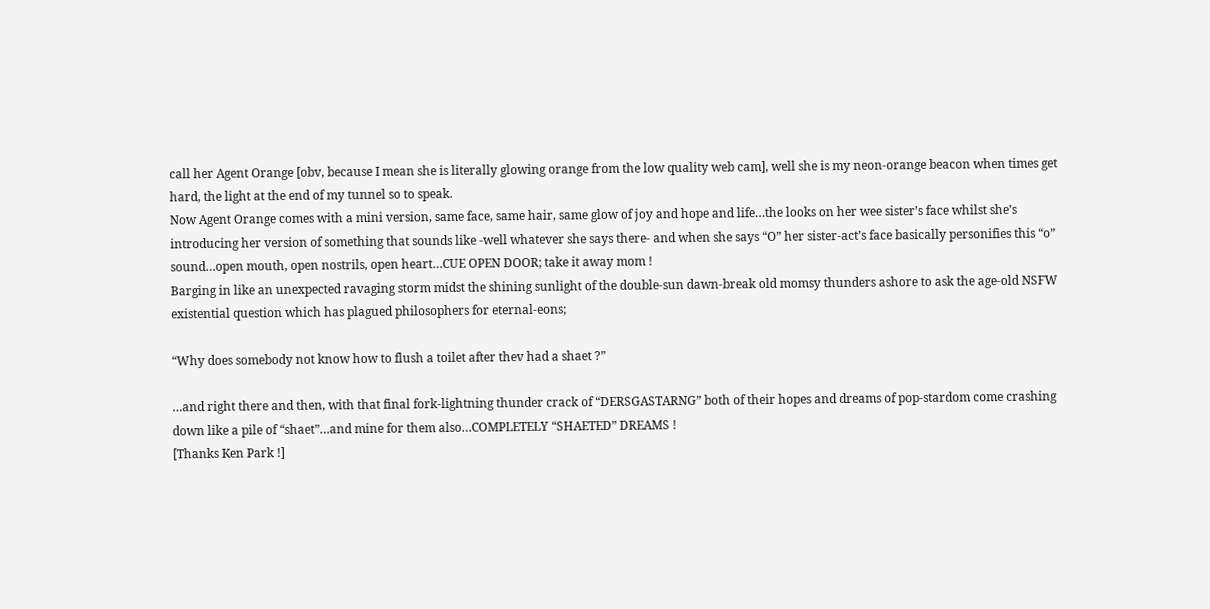call her Agent Orange [obv, because I mean she is literally glowing orange from the low quality web cam], well she is my neon-orange beacon when times get hard, the light at the end of my tunnel so to speak.
Now Agent Orange comes with a mini version, same face, same hair, same glow of joy and hope and life…the looks on her wee sister’s face whilst she’s introducing her version of something that sounds like -well whatever she says there- and when she says “O” her sister-act’s face basically personifies this “o” sound…open mouth, open nostrils, open heart…CUE OPEN DOOR; take it away mom !
Barging in like an unexpected ravaging storm midst the shining sunlight of the double-sun dawn-break old momsy thunders ashore to ask the age-old NSFW existential question which has plagued philosophers for eternal-eons;

“Why does somebody not know how to flush a toilet after thev had a shaet ?”

…and right there and then, with that final fork-lightning thunder crack of “DERSGASTARNG” both of their hopes and dreams of pop-stardom come crashing down like a pile of “shaet”…and mine for them also…COMPLETELY “SHAETED” DREAMS !
[Thanks Ken Park !]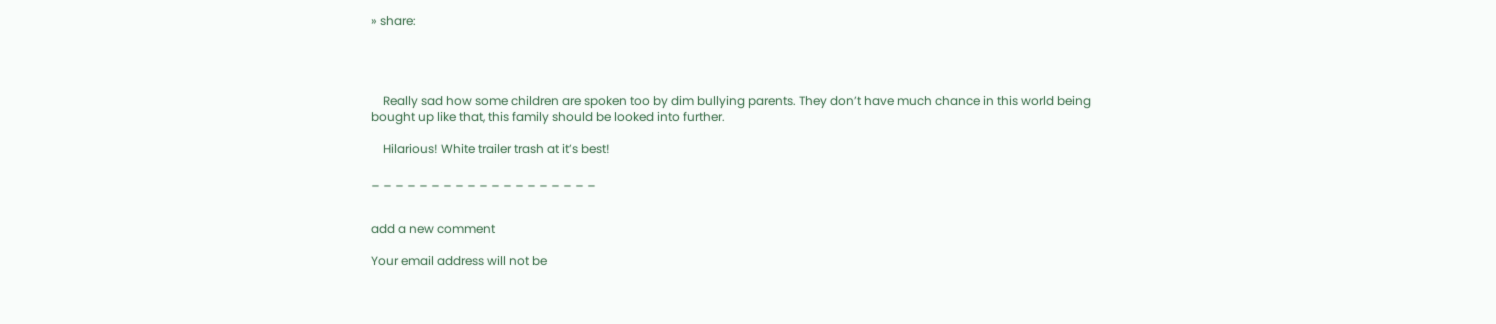» share:




    Really sad how some children are spoken too by dim bullying parents. They don’t have much chance in this world being bought up like that, this family should be looked into further.

    Hilarious! White trailer trash at it’s best!

_ _ _ _ _ _ _ _ _ _ _ _ _ _ _ _ _ _ _


add a new comment

Your email address will not be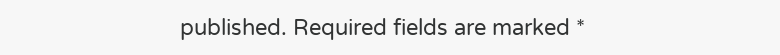published. Required fields are marked *